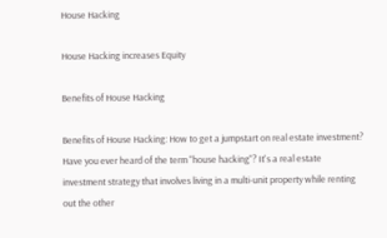House Hacking

House Hacking increases Equity

Benefits of House Hacking

Benefits of House Hacking: How to get a jumpstart on real estate investment? Have you ever heard of the term "house hacking"? It's a real estate investment strategy that involves living in a multi-unit property while renting out the other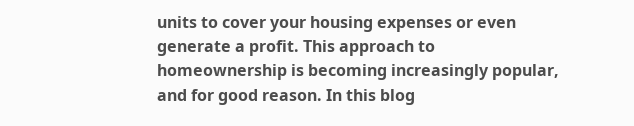units to cover your housing expenses or even generate a profit. This approach to homeownership is becoming increasingly popular, and for good reason. In this blog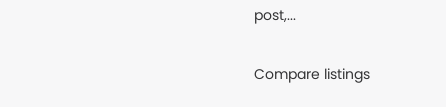post,...

Compare listings